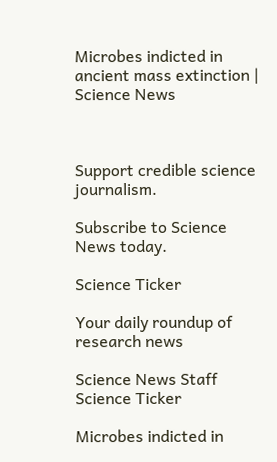Microbes indicted in ancient mass extinction | Science News



Support credible science journalism.

Subscribe to Science News today.

Science Ticker

Your daily roundup of research news

Science News Staff
Science Ticker

Microbes indicted in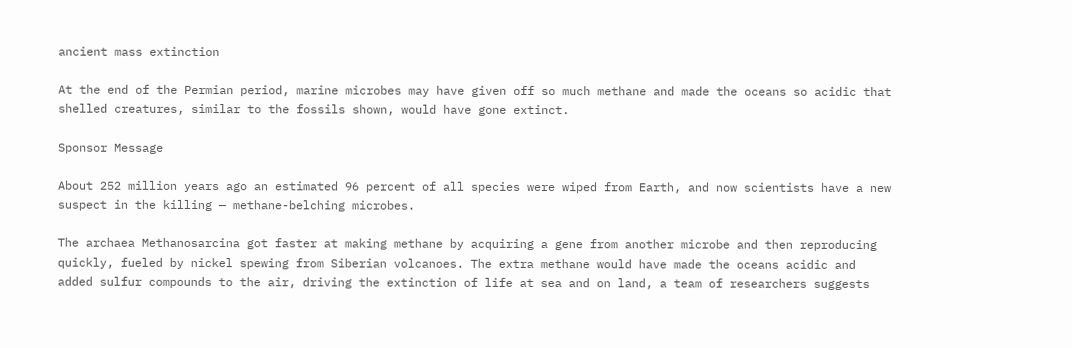ancient mass extinction

At the end of the Permian period, marine microbes may have given off so much methane and made the oceans so acidic that shelled creatures, similar to the fossils shown, would have gone extinct.

Sponsor Message

About 252 million years ago an estimated 96 percent of all species were wiped from Earth, and now scientists have a new suspect in the killing — methane-belching microbes.

The archaea Methanosarcina got faster at making methane by acquiring a gene from another microbe and then reproducing quickly, fueled by nickel spewing from Siberian volcanoes. The extra methane would have made the oceans acidic and added sulfur compounds to the air, driving the extinction of life at sea and on land, a team of researchers suggests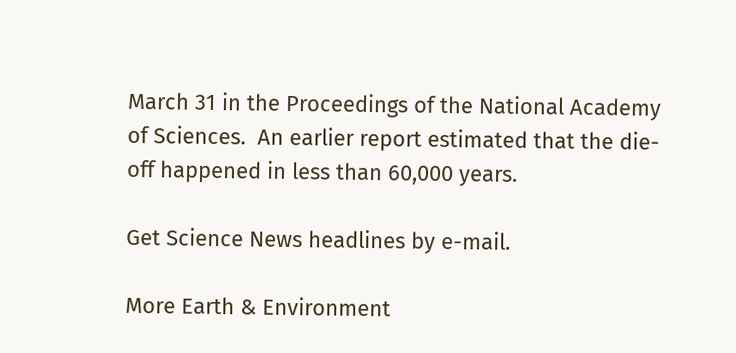March 31 in the Proceedings of the National Academy of Sciences.  An earlier report estimated that the die-off happened in less than 60,000 years.

Get Science News headlines by e-mail.

More Earth & Environment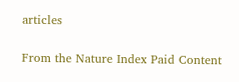articles

From the Nature Index Paid Content